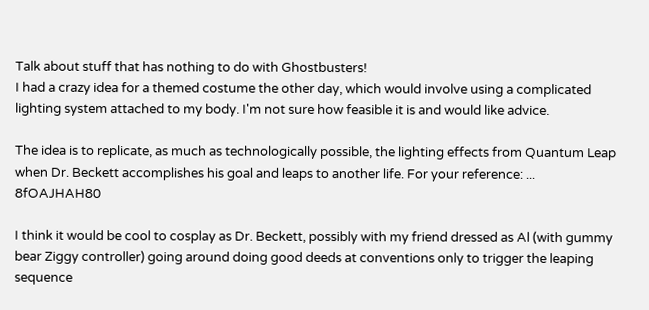Talk about stuff that has nothing to do with Ghostbusters!
I had a crazy idea for a themed costume the other day, which would involve using a complicated lighting system attached to my body. I'm not sure how feasible it is and would like advice.

The idea is to replicate, as much as technologically possible, the lighting effects from Quantum Leap when Dr. Beckett accomplishes his goal and leaps to another life. For your reference: ... 8fOAJHAH80

I think it would be cool to cosplay as Dr. Beckett, possibly with my friend dressed as Al (with gummy bear Ziggy controller) going around doing good deeds at conventions only to trigger the leaping sequence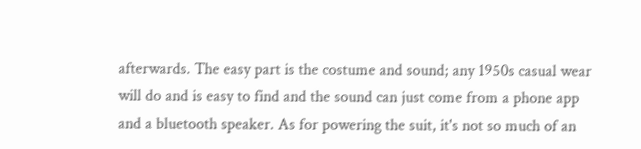afterwards. The easy part is the costume and sound; any 1950s casual wear will do and is easy to find and the sound can just come from a phone app and a bluetooth speaker. As for powering the suit, it's not so much of an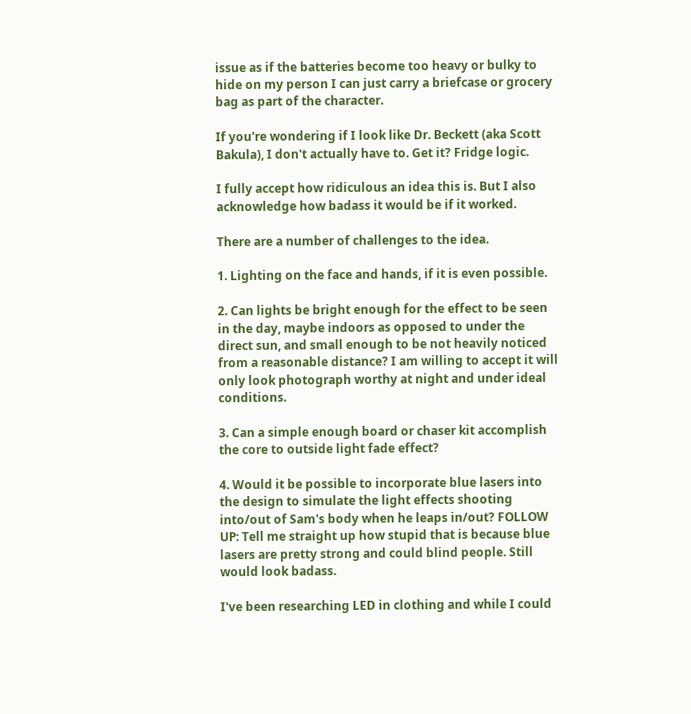issue as if the batteries become too heavy or bulky to hide on my person I can just carry a briefcase or grocery bag as part of the character.

If you're wondering if I look like Dr. Beckett (aka Scott Bakula), I don't actually have to. Get it? Fridge logic.

I fully accept how ridiculous an idea this is. But I also acknowledge how badass it would be if it worked.

There are a number of challenges to the idea.

1. Lighting on the face and hands, if it is even possible.

2. Can lights be bright enough for the effect to be seen in the day, maybe indoors as opposed to under the direct sun, and small enough to be not heavily noticed from a reasonable distance? I am willing to accept it will only look photograph worthy at night and under ideal conditions.

3. Can a simple enough board or chaser kit accomplish the core to outside light fade effect?

4. Would it be possible to incorporate blue lasers into the design to simulate the light effects shooting into/out of Sam's body when he leaps in/out? FOLLOW UP: Tell me straight up how stupid that is because blue lasers are pretty strong and could blind people. Still would look badass.

I've been researching LED in clothing and while I could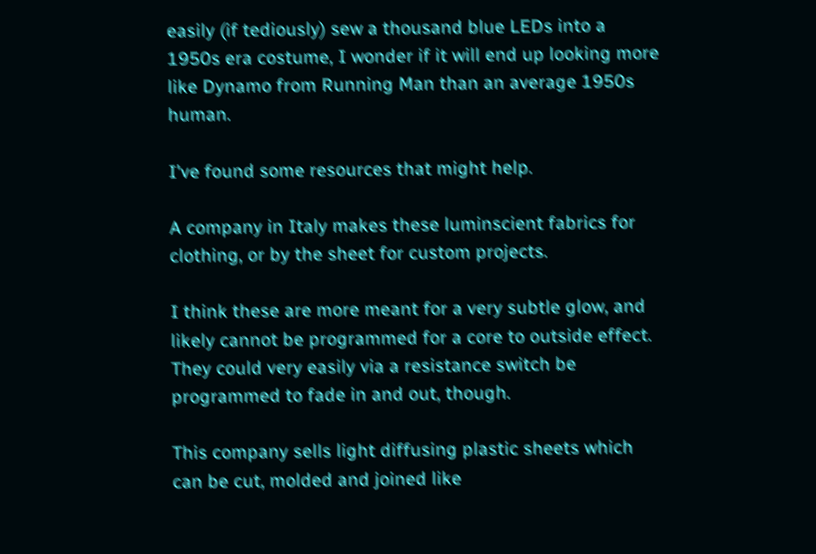easily (if tediously) sew a thousand blue LEDs into a 1950s era costume, I wonder if it will end up looking more like Dynamo from Running Man than an average 1950s human.

I've found some resources that might help.

A company in Italy makes these luminscient fabrics for clothing, or by the sheet for custom projects.

I think these are more meant for a very subtle glow, and likely cannot be programmed for a core to outside effect. They could very easily via a resistance switch be programmed to fade in and out, though.

This company sells light diffusing plastic sheets which can be cut, molded and joined like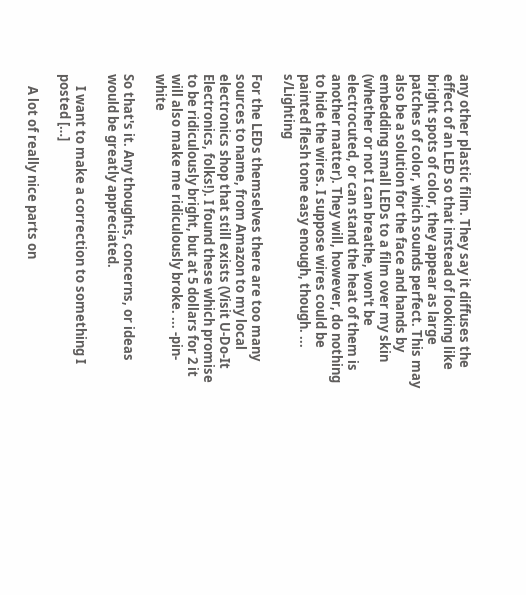any other plastic film. They say it diffuses the effect of an LED so that instead of looking like bright spots of color, they appear as large patches of color, which sounds perfect. This may also be a solution for the face and hands by embedding small LEDs to a film over my skin (whether or not I can breathe, won't be electrocuted, or can stand the heat of them is another matter). They will, however, do nothing to hide the wires. I suppose wires could be painted flesh tone easy enough, though. ... s/Lighting

For the LEDs themselves there are too many sources to name, from Amazon to my local electronics shop that still exists (Visit U-Do-It Electronics, folks!). I found these which promise to be ridiculously bright, but at 5 dollars for 2 it will also make me ridiculously broke. ... -pin-white

So that's it. Any thoughts, concerns, or ideas would be greatly appreciated.

    I want to make a correction to something I posted […]

    A lot of really nice parts on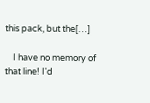this pack, but the[…]

    I have no memory of that line! I'd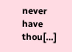never have thou[…]